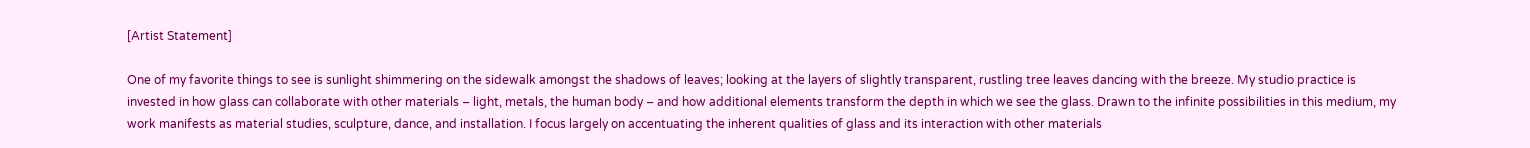[Artist Statement]

One of my favorite things to see is sunlight shimmering on the sidewalk amongst the shadows of leaves; looking at the layers of slightly transparent, rustling tree leaves dancing with the breeze. My studio practice is invested in how glass can collaborate with other materials – light, metals, the human body – and how additional elements transform the depth in which we see the glass. Drawn to the infinite possibilities in this medium, my work manifests as material studies, sculpture, dance, and installation. I focus largely on accentuating the inherent qualities of glass and its interaction with other materials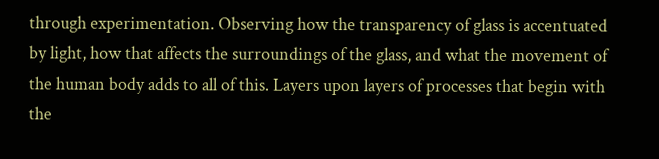through experimentation. Observing how the transparency of glass is accentuated by light, how that affects the surroundings of the glass, and what the movement of the human body adds to all of this. Layers upon layers of processes that begin with the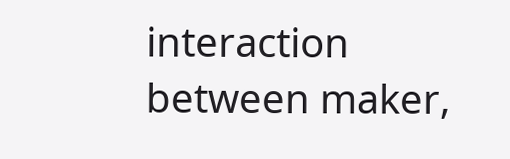interaction between maker,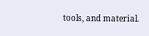tools, and material.